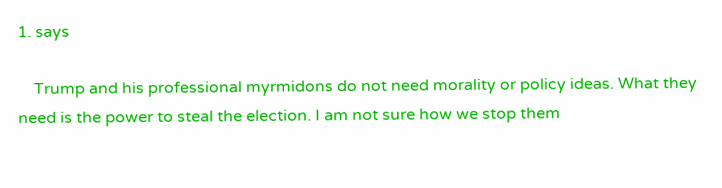1. says

    Trump and his professional myrmidons do not need morality or policy ideas. What they need is the power to steal the election. I am not sure how we stop them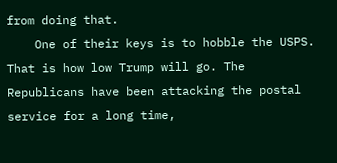from doing that.
    One of their keys is to hobble the USPS. That is how low Trump will go. The Republicans have been attacking the postal service for a long time,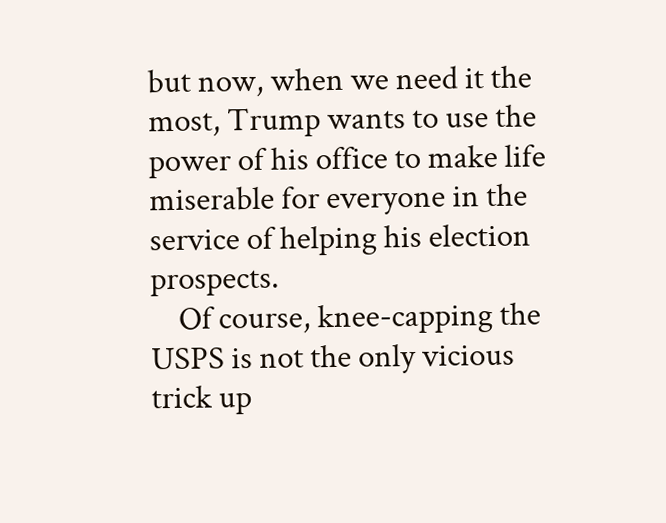but now, when we need it the most, Trump wants to use the power of his office to make life miserable for everyone in the service of helping his election prospects.
    Of course, knee-capping the USPS is not the only vicious trick up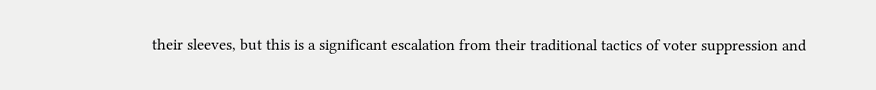their sleeves, but this is a significant escalation from their traditional tactics of voter suppression and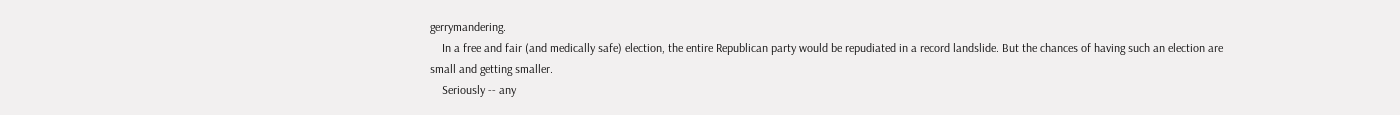gerrymandering.
    In a free and fair (and medically safe) election, the entire Republican party would be repudiated in a record landslide. But the chances of having such an election are small and getting smaller.
    Seriously -- any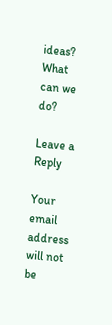ideas? What can we do?

Leave a Reply

Your email address will not be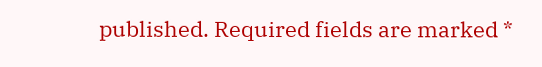published. Required fields are marked *